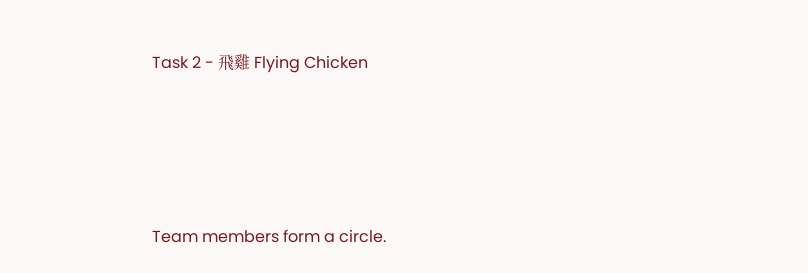Task 2 - 飛雞 Flying Chicken





Team members form a circle.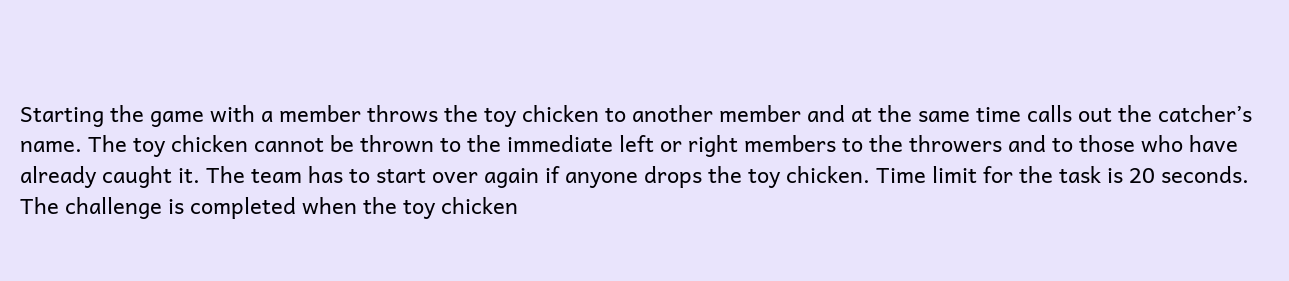Starting the game with a member throws the toy chicken to another member and at the same time calls out the catcher’s name. The toy chicken cannot be thrown to the immediate left or right members to the throwers and to those who have already caught it. The team has to start over again if anyone drops the toy chicken. Time limit for the task is 20 seconds. The challenge is completed when the toy chicken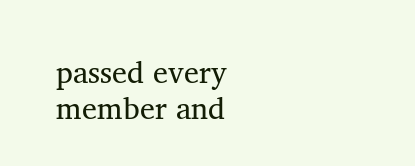passed every member and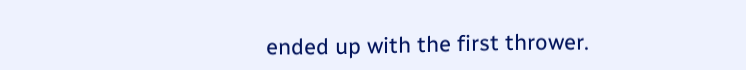ended up with the first thrower.